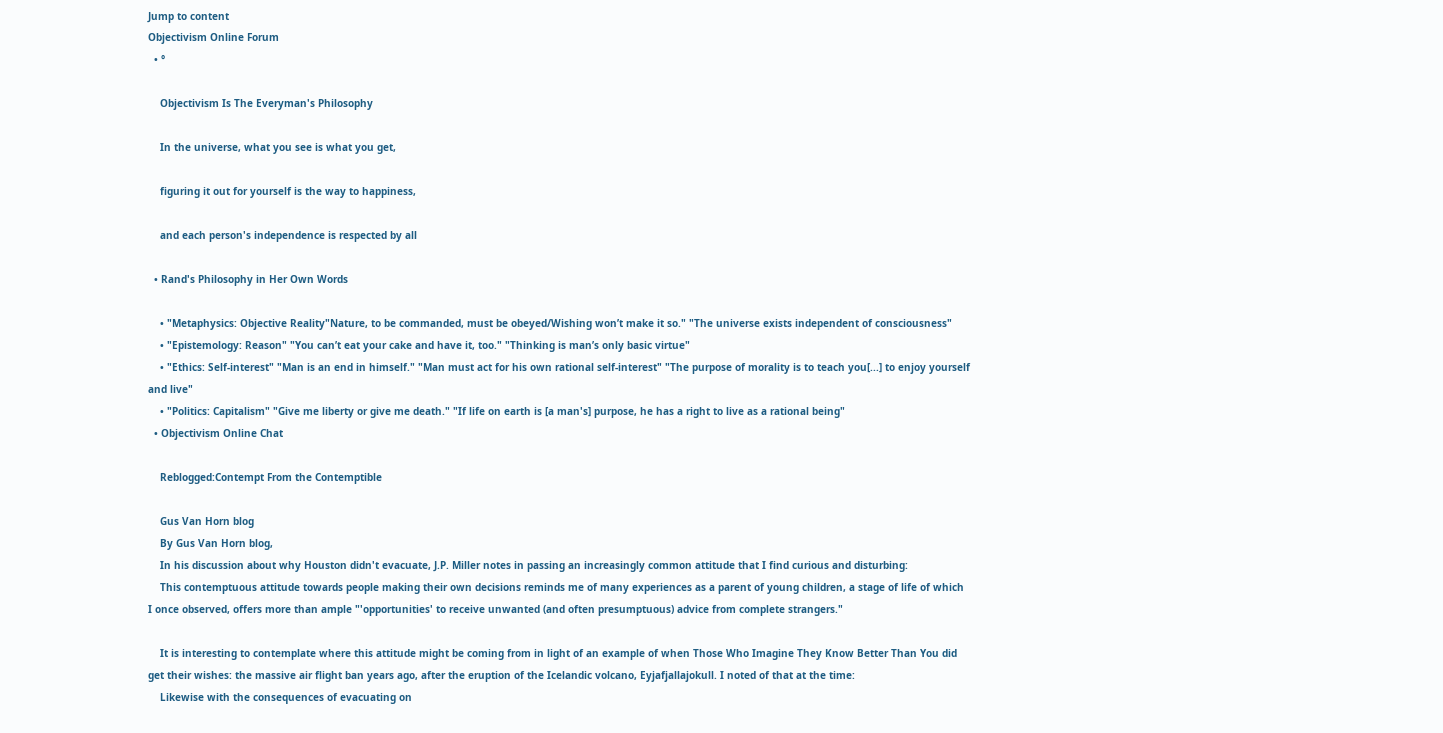Jump to content
Objectivism Online Forum
  • °

    Objectivism Is The Everyman's Philosophy

    In the universe, what you see is what you get,

    figuring it out for yourself is the way to happiness,

    and each person's independence is respected by all

  • Rand's Philosophy in Her Own Words

    • "Metaphysics: Objective Reality"Nature, to be commanded, must be obeyed/Wishing won’t make it so." "The universe exists independent of consciousness"
    • "Epistemology: Reason" "You can’t eat your cake and have it, too." "Thinking is man’s only basic virtue"
    • "Ethics: Self-interest" "Man is an end in himself." "Man must act for his own rational self-interest" "The purpose of morality is to teach you[...] to enjoy yourself and live"
    • "Politics: Capitalism" "Give me liberty or give me death." "If life on earth is [a man's] purpose, he has a right to live as a rational being"
  • Objectivism Online Chat

    Reblogged:Contempt From the Contemptible

    Gus Van Horn blog
    By Gus Van Horn blog,
    In his discussion about why Houston didn't evacuate, J.P. Miller notes in passing an increasingly common attitude that I find curious and disturbing:
    This contemptuous attitude towards people making their own decisions reminds me of many experiences as a parent of young children, a stage of life of which I once observed, offers more than ample "'opportunities' to receive unwanted (and often presumptuous) advice from complete strangers."

    It is interesting to contemplate where this attitude might be coming from in light of an example of when Those Who Imagine They Know Better Than You did get their wishes: the massive air flight ban years ago, after the eruption of the Icelandic volcano, Eyjafjallajokull. I noted of that at the time:
    Likewise with the consequences of evacuating on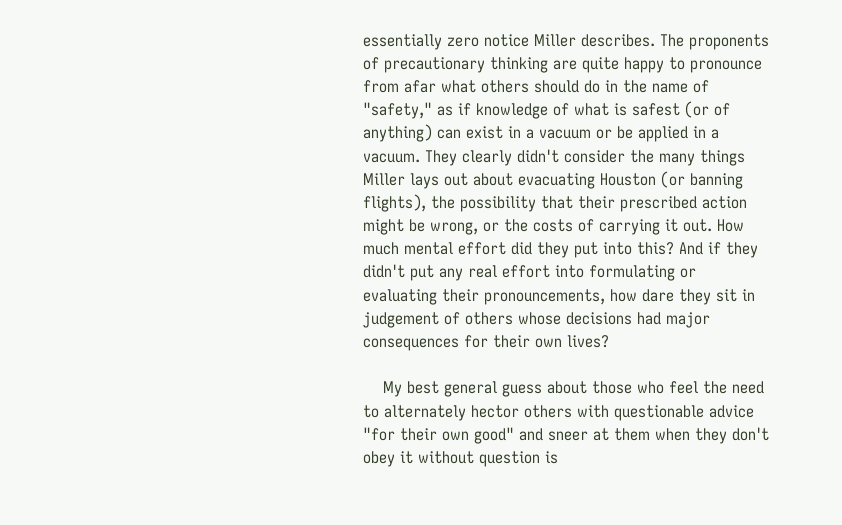essentially zero notice Miller describes. The proponents of precautionary thinking are quite happy to pronounce from afar what others should do in the name of "safety," as if knowledge of what is safest (or of anything) can exist in a vacuum or be applied in a vacuum. They clearly didn't consider the many things Miller lays out about evacuating Houston (or banning flights), the possibility that their prescribed action might be wrong, or the costs of carrying it out. How much mental effort did they put into this? And if they didn't put any real effort into formulating or evaluating their pronouncements, how dare they sit in judgement of others whose decisions had major consequences for their own lives?

    My best general guess about those who feel the need to alternately hector others with questionable advice "for their own good" and sneer at them when they don't obey it without question is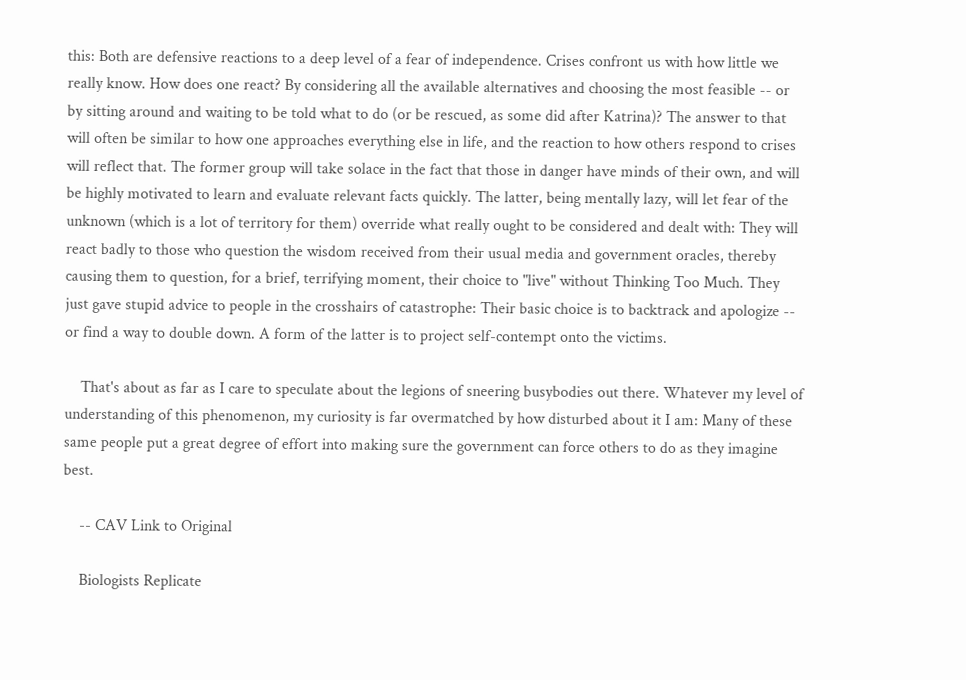this: Both are defensive reactions to a deep level of a fear of independence. Crises confront us with how little we really know. How does one react? By considering all the available alternatives and choosing the most feasible -- or by sitting around and waiting to be told what to do (or be rescued, as some did after Katrina)? The answer to that will often be similar to how one approaches everything else in life, and the reaction to how others respond to crises will reflect that. The former group will take solace in the fact that those in danger have minds of their own, and will be highly motivated to learn and evaluate relevant facts quickly. The latter, being mentally lazy, will let fear of the unknown (which is a lot of territory for them) override what really ought to be considered and dealt with: They will react badly to those who question the wisdom received from their usual media and government oracles, thereby causing them to question, for a brief, terrifying moment, their choice to "live" without Thinking Too Much. They just gave stupid advice to people in the crosshairs of catastrophe: Their basic choice is to backtrack and apologize -- or find a way to double down. A form of the latter is to project self-contempt onto the victims.

    That's about as far as I care to speculate about the legions of sneering busybodies out there. Whatever my level of understanding of this phenomenon, my curiosity is far overmatched by how disturbed about it I am: Many of these same people put a great degree of effort into making sure the government can force others to do as they imagine best.

    -- CAV Link to Original

    Biologists Replicate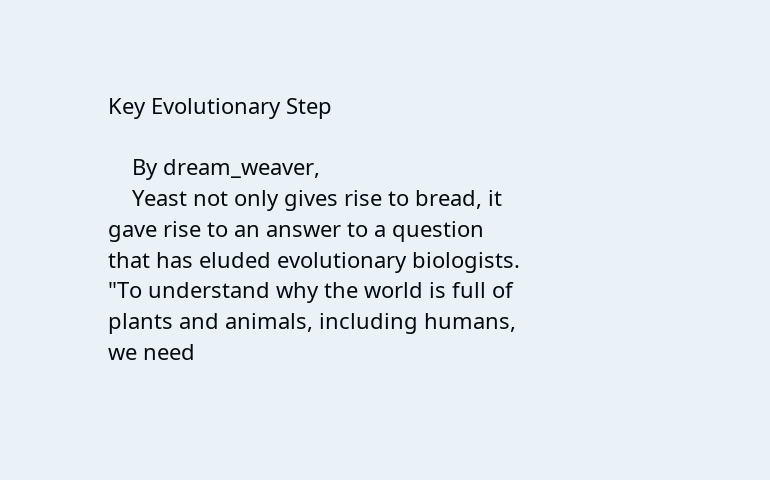Key Evolutionary Step

    By dream_weaver,
    Yeast not only gives rise to bread, it gave rise to an answer to a question that has eluded evolutionary biologists.   "To understand why the world is full of plants and animals, including humans, we need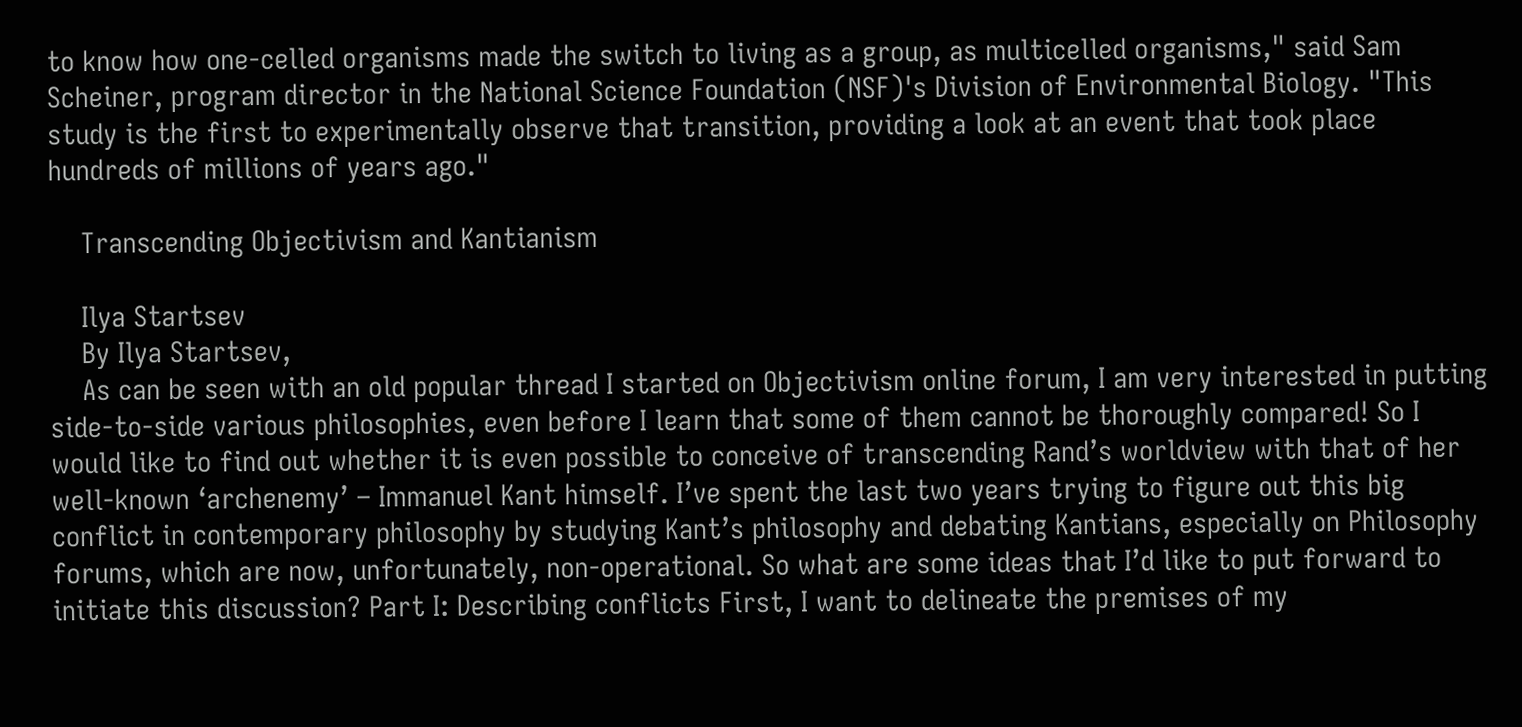to know how one-celled organisms made the switch to living as a group, as multicelled organisms," said Sam Scheiner, program director in the National Science Foundation (NSF)'s Division of Environmental Biology. "This study is the first to experimentally observe that transition, providing a look at an event that took place hundreds of millions of years ago."

    Transcending Objectivism and Kantianism

    Ilya Startsev
    By Ilya Startsev,
    As can be seen with an old popular thread I started on Objectivism online forum, I am very interested in putting side-to-side various philosophies, even before I learn that some of them cannot be thoroughly compared! So I would like to find out whether it is even possible to conceive of transcending Rand’s worldview with that of her well-known ‘archenemy’ – Immanuel Kant himself. I’ve spent the last two years trying to figure out this big conflict in contemporary philosophy by studying Kant’s philosophy and debating Kantians, especially on Philosophy forums, which are now, unfortunately, non-operational. So what are some ideas that I’d like to put forward to initiate this discussion? Part I: Describing conflicts First, I want to delineate the premises of my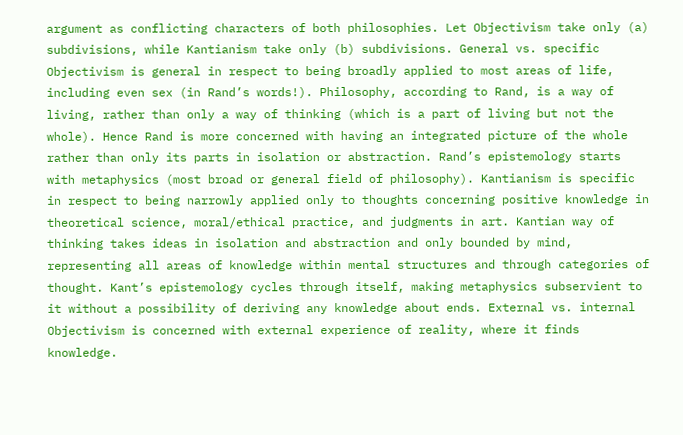argument as conflicting characters of both philosophies. Let Objectivism take only (a) subdivisions, while Kantianism take only (b) subdivisions. General vs. specific Objectivism is general in respect to being broadly applied to most areas of life, including even sex (in Rand’s words!). Philosophy, according to Rand, is a way of living, rather than only a way of thinking (which is a part of living but not the whole). Hence Rand is more concerned with having an integrated picture of the whole rather than only its parts in isolation or abstraction. Rand’s epistemology starts with metaphysics (most broad or general field of philosophy). Kantianism is specific in respect to being narrowly applied only to thoughts concerning positive knowledge in theoretical science, moral/ethical practice, and judgments in art. Kantian way of thinking takes ideas in isolation and abstraction and only bounded by mind, representing all areas of knowledge within mental structures and through categories of thought. Kant’s epistemology cycles through itself, making metaphysics subservient to it without a possibility of deriving any knowledge about ends. External vs. internal Objectivism is concerned with external experience of reality, where it finds knowledge.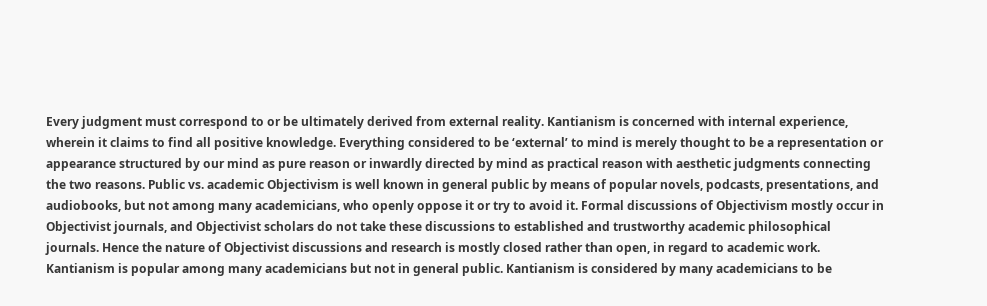Every judgment must correspond to or be ultimately derived from external reality. Kantianism is concerned with internal experience, wherein it claims to find all positive knowledge. Everything considered to be ‘external’ to mind is merely thought to be a representation or appearance structured by our mind as pure reason or inwardly directed by mind as practical reason with aesthetic judgments connecting the two reasons. Public vs. academic Objectivism is well known in general public by means of popular novels, podcasts, presentations, and audiobooks, but not among many academicians, who openly oppose it or try to avoid it. Formal discussions of Objectivism mostly occur in Objectivist journals, and Objectivist scholars do not take these discussions to established and trustworthy academic philosophical journals. Hence the nature of Objectivist discussions and research is mostly closed rather than open, in regard to academic work. Kantianism is popular among many academicians but not in general public. Kantianism is considered by many academicians to be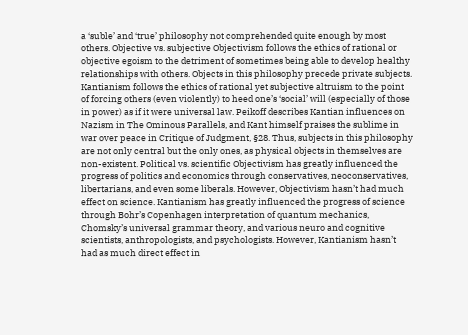a ‘suble’ and ‘true’ philosophy not comprehended quite enough by most others. Objective vs. subjective Objectivism follows the ethics of rational or objective egoism to the detriment of sometimes being able to develop healthy relationships with others. Objects in this philosophy precede private subjects. Kantianism follows the ethics of rational yet subjective altruism to the point of forcing others (even violently) to heed one’s ‘social’ will (especially of those in power) as if it were universal law. Peikoff describes Kantian influences on Nazism in The Ominous Parallels, and Kant himself praises the sublime in war over peace in Critique of Judgment, §28. Thus, subjects in this philosophy are not only central but the only ones, as physical objects in themselves are non-existent. Political vs. scientific Objectivism has greatly influenced the progress of politics and economics through conservatives, neoconservatives, libertarians, and even some liberals. However, Objectivism hasn’t had much effect on science. Kantianism has greatly influenced the progress of science through Bohr’s Copenhagen interpretation of quantum mechanics, Chomsky’s universal grammar theory, and various neuro and cognitive scientists, anthropologists, and psychologists. However, Kantianism hasn’t had as much direct effect in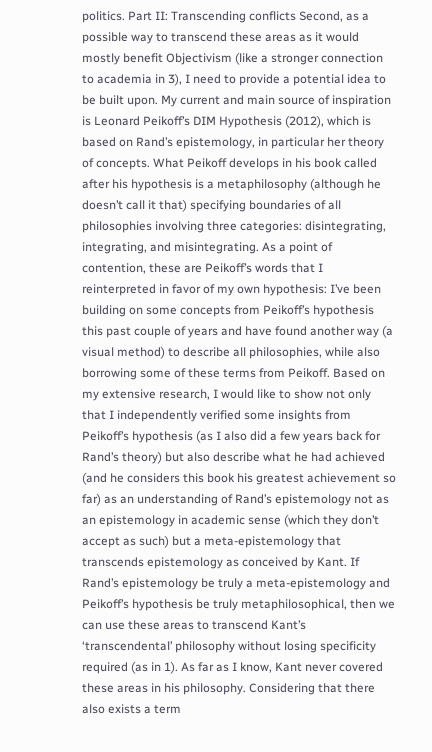politics. Part II: Transcending conflicts Second, as a possible way to transcend these areas as it would mostly benefit Objectivism (like a stronger connection to academia in 3), I need to provide a potential idea to be built upon. My current and main source of inspiration is Leonard Peikoff’s DIM Hypothesis (2012), which is based on Rand’s epistemology, in particular her theory of concepts. What Peikoff develops in his book called after his hypothesis is a metaphilosophy (although he doesn’t call it that) specifying boundaries of all philosophies involving three categories: disintegrating, integrating, and misintegrating. As a point of contention, these are Peikoff’s words that I reinterpreted in favor of my own hypothesis: I’ve been building on some concepts from Peikoff’s hypothesis this past couple of years and have found another way (a visual method) to describe all philosophies, while also borrowing some of these terms from Peikoff. Based on my extensive research, I would like to show not only that I independently verified some insights from Peikoff’s hypothesis (as I also did a few years back for Rand’s theory) but also describe what he had achieved (and he considers this book his greatest achievement so far) as an understanding of Rand’s epistemology not as an epistemology in academic sense (which they don’t accept as such) but a meta-epistemology that transcends epistemology as conceived by Kant. If Rand’s epistemology be truly a meta-epistemology and Peikoff’s hypothesis be truly metaphilosophical, then we can use these areas to transcend Kant’s ‘transcendental’ philosophy without losing specificity required (as in 1). As far as I know, Kant never covered these areas in his philosophy. Considering that there also exists a term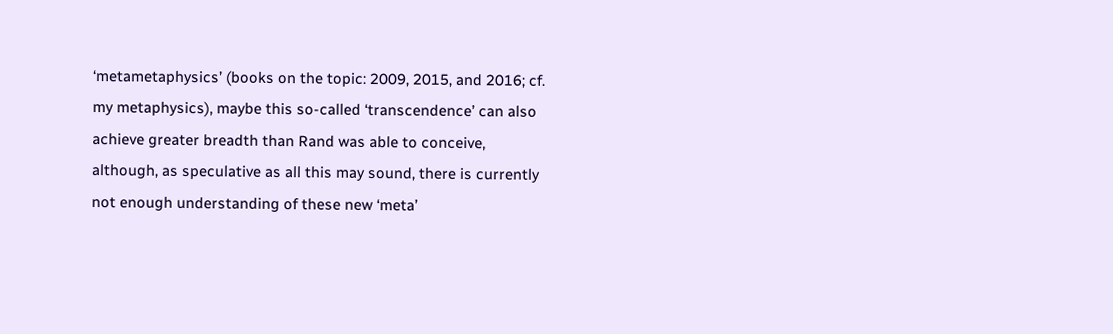‘metametaphysics’ (books on the topic: 2009, 2015, and 2016; cf. my metaphysics), maybe this so-called ‘transcendence’ can also achieve greater breadth than Rand was able to conceive, although, as speculative as all this may sound, there is currently not enough understanding of these new ‘meta’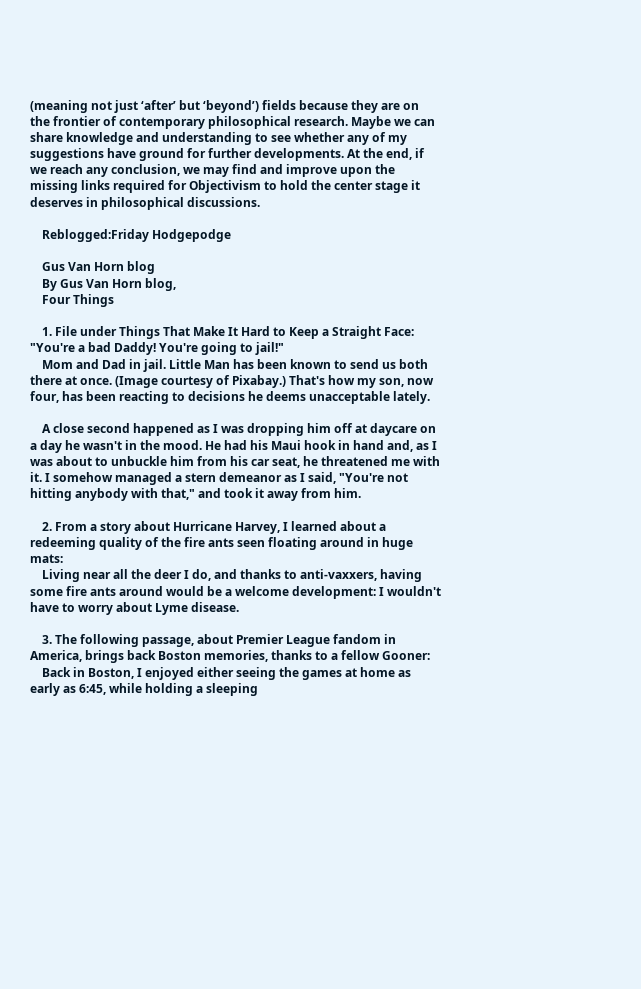(meaning not just ‘after’ but ‘beyond’) fields because they are on the frontier of contemporary philosophical research. Maybe we can share knowledge and understanding to see whether any of my suggestions have ground for further developments. At the end, if we reach any conclusion, we may find and improve upon the missing links required for Objectivism to hold the center stage it deserves in philosophical discussions.

    Reblogged:Friday Hodgepodge

    Gus Van Horn blog
    By Gus Van Horn blog,
    Four Things

    1. File under Things That Make It Hard to Keep a Straight Face: "You're a bad Daddy! You're going to jail!"
    Mom and Dad in jail. Little Man has been known to send us both there at once. (Image courtesy of Pixabay.) That's how my son, now four, has been reacting to decisions he deems unacceptable lately.

    A close second happened as I was dropping him off at daycare on a day he wasn't in the mood. He had his Maui hook in hand and, as I was about to unbuckle him from his car seat, he threatened me with it. I somehow managed a stern demeanor as I said, "You're not hitting anybody with that," and took it away from him.

    2. From a story about Hurricane Harvey, I learned about a redeeming quality of the fire ants seen floating around in huge mats:
    Living near all the deer I do, and thanks to anti-vaxxers, having some fire ants around would be a welcome development: I wouldn't have to worry about Lyme disease.

    3. The following passage, about Premier League fandom in America, brings back Boston memories, thanks to a fellow Gooner:
    Back in Boston, I enjoyed either seeing the games at home as early as 6:45, while holding a sleeping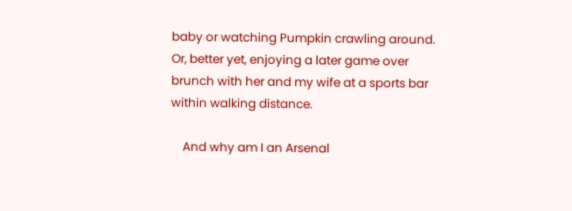baby or watching Pumpkin crawling around. Or, better yet, enjoying a later game over brunch with her and my wife at a sports bar within walking distance.

    And why am I an Arsenal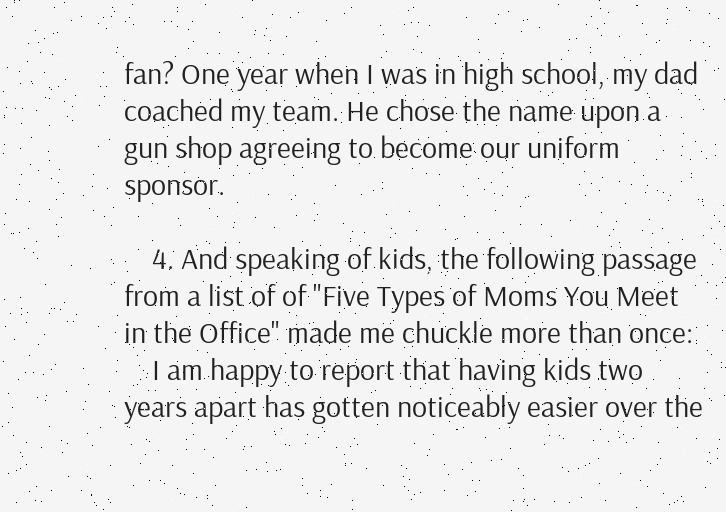fan? One year when I was in high school, my dad coached my team. He chose the name upon a gun shop agreeing to become our uniform sponsor.

    4. And speaking of kids, the following passage from a list of of "Five Types of Moms You Meet in the Office" made me chuckle more than once:
    I am happy to report that having kids two years apart has gotten noticeably easier over the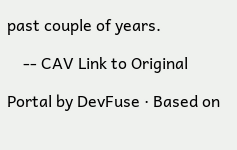past couple of years.

    -- CAV Link to Original

Portal by DevFuse · Based on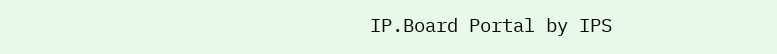IP.Board Portal by IPS